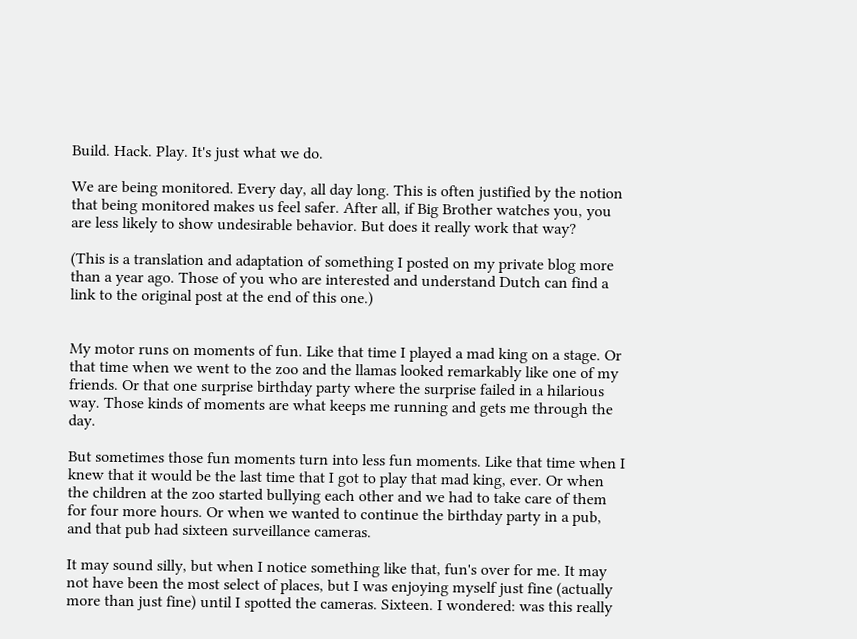Build. Hack. Play. It's just what we do.

We are being monitored. Every day, all day long. This is often justified by the notion that being monitored makes us feel safer. After all, if Big Brother watches you, you are less likely to show undesirable behavior. But does it really work that way?

(This is a translation and adaptation of something I posted on my private blog more than a year ago. Those of you who are interested and understand Dutch can find a link to the original post at the end of this one.)


My motor runs on moments of fun. Like that time I played a mad king on a stage. Or that time when we went to the zoo and the llamas looked remarkably like one of my friends. Or that one surprise birthday party where the surprise failed in a hilarious way. Those kinds of moments are what keeps me running and gets me through the day.

But sometimes those fun moments turn into less fun moments. Like that time when I knew that it would be the last time that I got to play that mad king, ever. Or when the children at the zoo started bullying each other and we had to take care of them for four more hours. Or when we wanted to continue the birthday party in a pub, and that pub had sixteen surveillance cameras.

It may sound silly, but when I notice something like that, fun's over for me. It may not have been the most select of places, but I was enjoying myself just fine (actually more than just fine) until I spotted the cameras. Sixteen. I wondered: was this really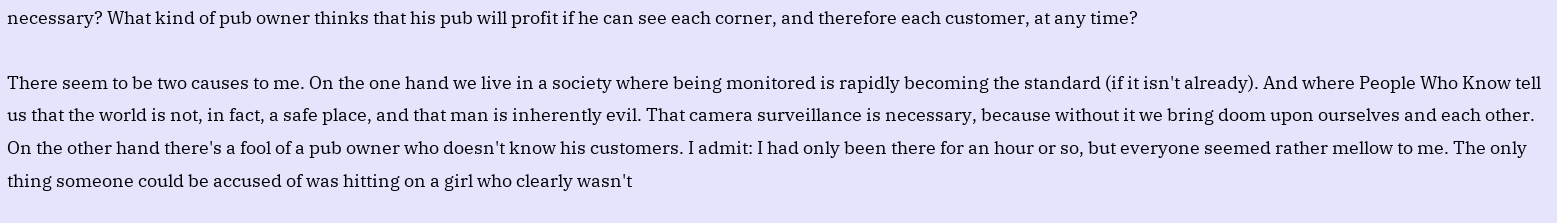necessary? What kind of pub owner thinks that his pub will profit if he can see each corner, and therefore each customer, at any time?

There seem to be two causes to me. On the one hand we live in a society where being monitored is rapidly becoming the standard (if it isn't already). And where People Who Know tell us that the world is not, in fact, a safe place, and that man is inherently evil. That camera surveillance is necessary, because without it we bring doom upon ourselves and each other. On the other hand there's a fool of a pub owner who doesn't know his customers. I admit: I had only been there for an hour or so, but everyone seemed rather mellow to me. The only thing someone could be accused of was hitting on a girl who clearly wasn't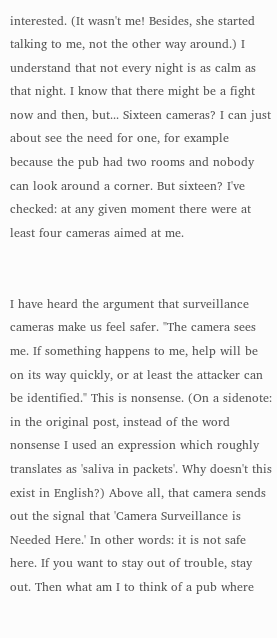interested. (It wasn't me! Besides, she started talking to me, not the other way around.) I understand that not every night is as calm as that night. I know that there might be a fight now and then, but... Sixteen cameras? I can just about see the need for one, for example because the pub had two rooms and nobody can look around a corner. But sixteen? I've checked: at any given moment there were at least four cameras aimed at me.


I have heard the argument that surveillance cameras make us feel safer. "The camera sees me. If something happens to me, help will be on its way quickly, or at least the attacker can be identified." This is nonsense. (On a sidenote: in the original post, instead of the word nonsense I used an expression which roughly translates as 'saliva in packets'. Why doesn't this exist in English?) Above all, that camera sends out the signal that 'Camera Surveillance is Needed Here.' In other words: it is not safe here. If you want to stay out of trouble, stay out. Then what am I to think of a pub where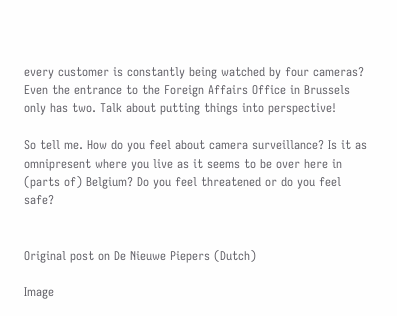every customer is constantly being watched by four cameras? Even the entrance to the Foreign Affairs Office in Brussels only has two. Talk about putting things into perspective!

So tell me. How do you feel about camera surveillance? Is it as omnipresent where you live as it seems to be over here in (parts of) Belgium? Do you feel threatened or do you feel safe?


Original post on De Nieuwe Piepers (Dutch)

Image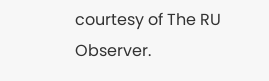courtesy of The RU Observer.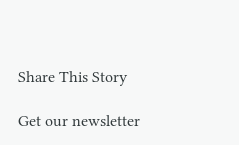Share This Story

Get our newsletter